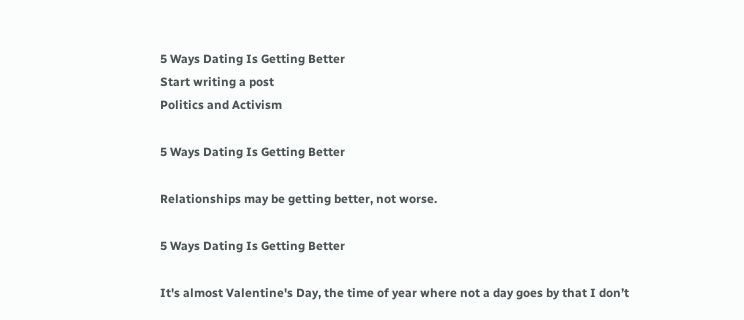5 Ways Dating Is Getting Better
Start writing a post
Politics and Activism

5 Ways Dating Is Getting Better

Relationships may be getting better, not worse.

5 Ways Dating Is Getting Better

It's almost Valentine's Day, the time of year where not a day goes by that I don’t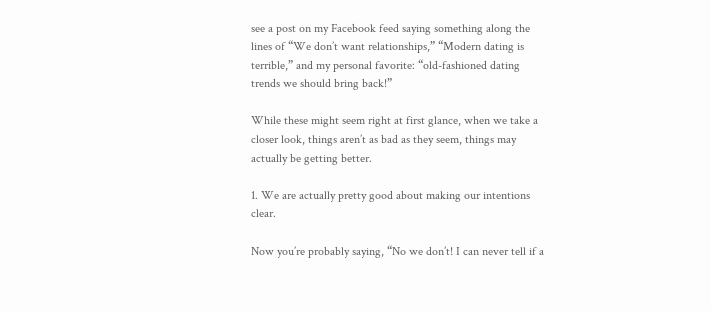see a post on my Facebook feed saying something along the lines of “We don’t want relationships,” “Modern dating is terrible,” and my personal favorite: “old-fashioned dating trends we should bring back!”

While these might seem right at first glance, when we take a closer look, things aren’t as bad as they seem, things may actually be getting better.

1. We are actually pretty good about making our intentions clear.

Now you’re probably saying, “No we don’t! I can never tell if a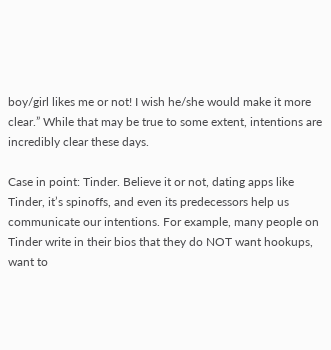boy/girl likes me or not! I wish he/she would make it more clear.” While that may be true to some extent, intentions are incredibly clear these days.

Case in point: Tinder. Believe it or not, dating apps like Tinder, it’s spinoffs, and even its predecessors help us communicate our intentions. For example, many people on Tinder write in their bios that they do NOT want hookups, want to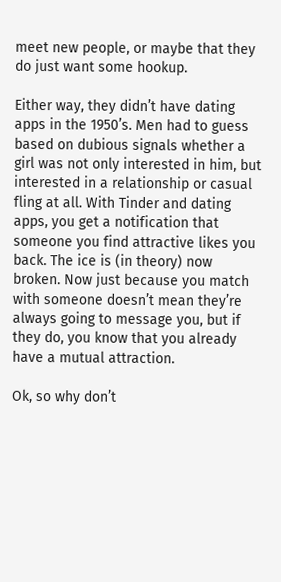meet new people, or maybe that they do just want some hookup.

Either way, they didn’t have dating apps in the 1950’s. Men had to guess based on dubious signals whether a girl was not only interested in him, but interested in a relationship or casual fling at all. With Tinder and dating apps, you get a notification that someone you find attractive likes you back. The ice is (in theory) now broken. Now just because you match with someone doesn’t mean they’re always going to message you, but if they do, you know that you already have a mutual attraction.

Ok, so why don’t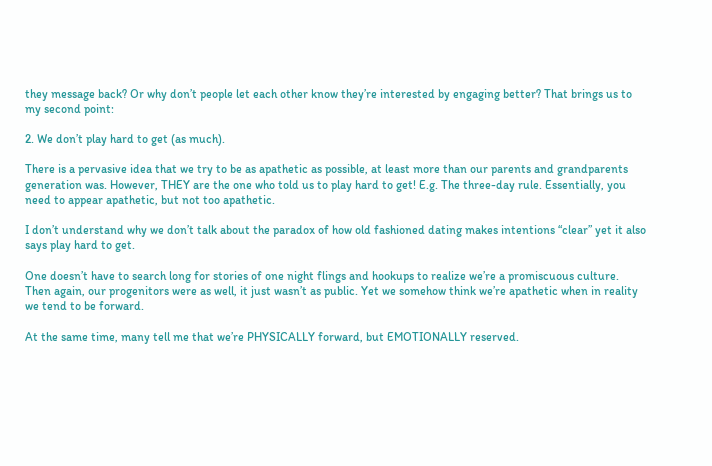they message back? Or why don’t people let each other know they’re interested by engaging better? That brings us to my second point:

2. We don’t play hard to get (as much).

There is a pervasive idea that we try to be as apathetic as possible, at least more than our parents and grandparents generation was. However, THEY are the one who told us to play hard to get! E.g. The three-day rule. Essentially, you need to appear apathetic, but not too apathetic.

I don’t understand why we don’t talk about the paradox of how old fashioned dating makes intentions “clear” yet it also says play hard to get.

One doesn’t have to search long for stories of one night flings and hookups to realize we’re a promiscuous culture. Then again, our progenitors were as well, it just wasn’t as public. Yet we somehow think we’re apathetic when in reality we tend to be forward.

At the same time, many tell me that we’re PHYSICALLY forward, but EMOTIONALLY reserved.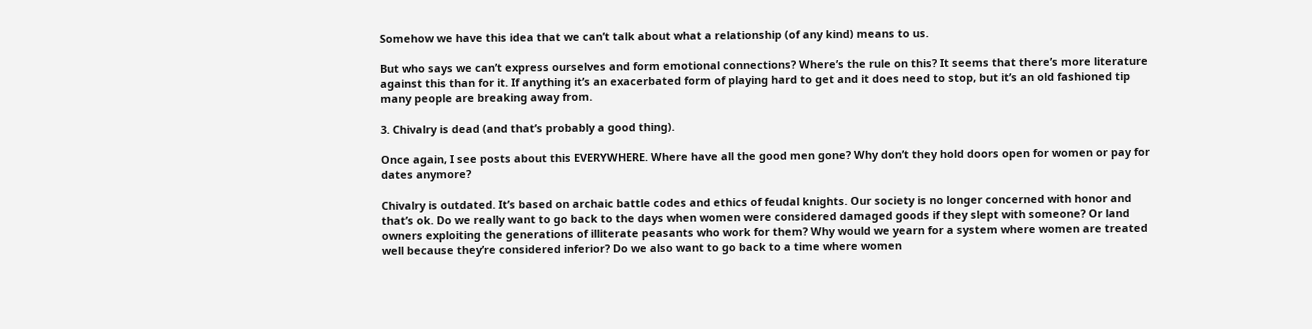Somehow we have this idea that we can’t talk about what a relationship (of any kind) means to us.

But who says we can’t express ourselves and form emotional connections? Where’s the rule on this? It seems that there’s more literature against this than for it. If anything it’s an exacerbated form of playing hard to get and it does need to stop, but it’s an old fashioned tip many people are breaking away from.

3. Chivalry is dead (and that’s probably a good thing).

Once again, I see posts about this EVERYWHERE. Where have all the good men gone? Why don’t they hold doors open for women or pay for dates anymore?

Chivalry is outdated. It’s based on archaic battle codes and ethics of feudal knights. Our society is no longer concerned with honor and that’s ok. Do we really want to go back to the days when women were considered damaged goods if they slept with someone? Or land owners exploiting the generations of illiterate peasants who work for them? Why would we yearn for a system where women are treated well because they’re considered inferior? Do we also want to go back to a time where women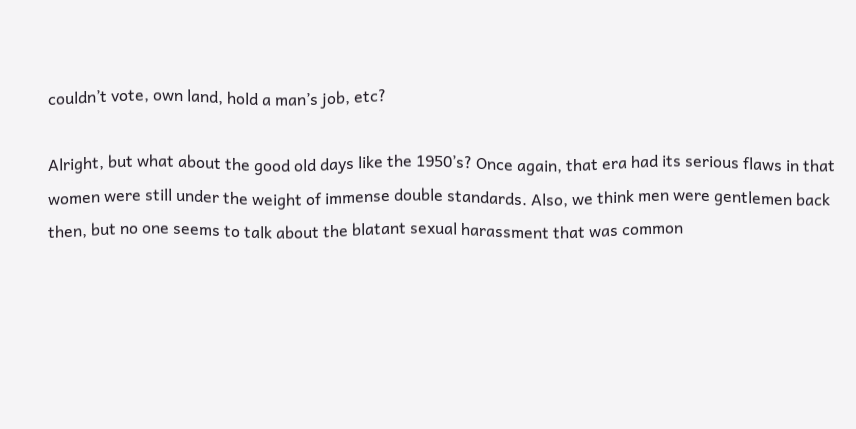couldn’t vote, own land, hold a man’s job, etc?

Alright, but what about the good old days like the 1950’s? Once again, that era had its serious flaws in that women were still under the weight of immense double standards. Also, we think men were gentlemen back then, but no one seems to talk about the blatant sexual harassment that was common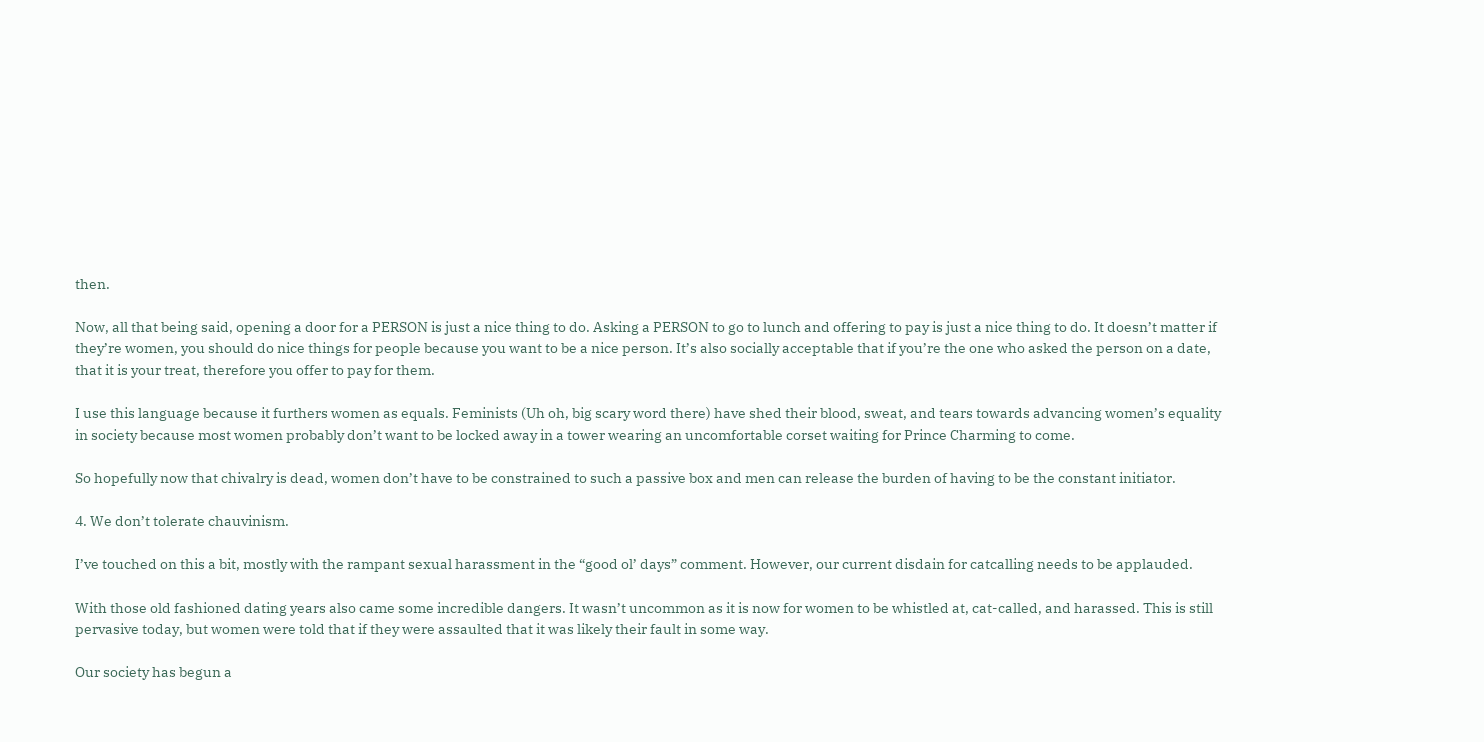then.

Now, all that being said, opening a door for a PERSON is just a nice thing to do. Asking a PERSON to go to lunch and offering to pay is just a nice thing to do. It doesn’t matter if they’re women, you should do nice things for people because you want to be a nice person. It’s also socially acceptable that if you’re the one who asked the person on a date, that it is your treat, therefore you offer to pay for them.

I use this language because it furthers women as equals. Feminists (Uh oh, big scary word there) have shed their blood, sweat, and tears towards advancing women’s equality in society because most women probably don’t want to be locked away in a tower wearing an uncomfortable corset waiting for Prince Charming to come.

So hopefully now that chivalry is dead, women don’t have to be constrained to such a passive box and men can release the burden of having to be the constant initiator.

4. We don’t tolerate chauvinism.

I’ve touched on this a bit, mostly with the rampant sexual harassment in the “good ol’ days” comment. However, our current disdain for catcalling needs to be applauded.

With those old fashioned dating years also came some incredible dangers. It wasn’t uncommon as it is now for women to be whistled at, cat-called, and harassed. This is still pervasive today, but women were told that if they were assaulted that it was likely their fault in some way.

Our society has begun a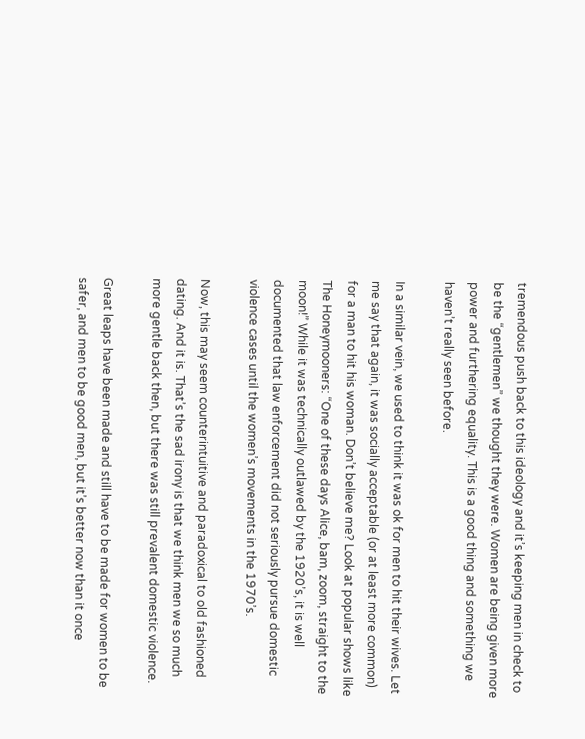tremendous push back to this ideology and it’s keeping men in check to be the “gentlemen” we thought they were. Women are being given more power and furthering equality. This is a good thing and something we haven’t really seen before.

In a similar vein, we used to think it was ok for men to hit their wives. Let me say that again, it was socially acceptable (or at least more common) for a man to hit his woman. Don’t believe me? Look at popular shows like The Honeymooners: “One of these days Alice, bam, zoom, straight to the moon!” While it was technically outlawed by the 1920’s, it is well documented that law enforcement did not seriously pursue domestic violence cases until the women’s movements in the 1970’s.

Now, this may seem counterintuitive and paradoxical to old fashioned dating. And it is. That’s the sad irony is that we think men we so much more gentle back then, but there was still prevalent domestic violence.

Great leaps have been made and still have to be made for women to be safer, and men to be good men, but it’s better now than it once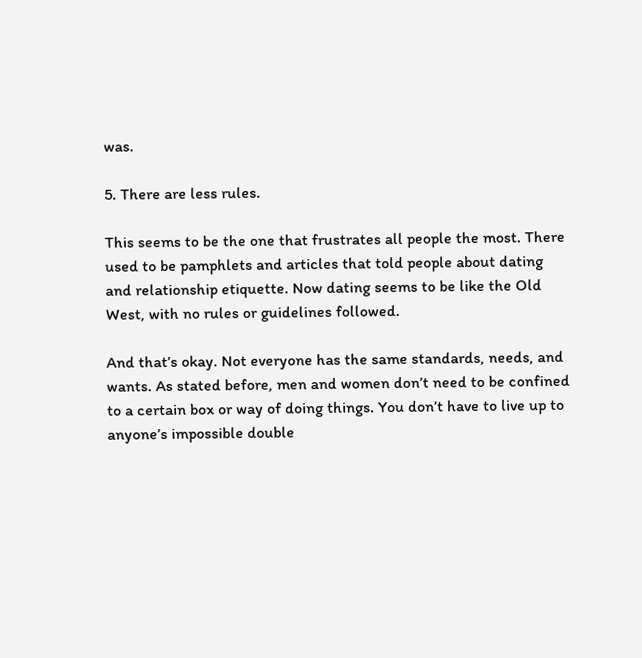was.

5. There are less rules.

This seems to be the one that frustrates all people the most. There used to be pamphlets and articles that told people about dating and relationship etiquette. Now dating seems to be like the Old West, with no rules or guidelines followed.

And that’s okay. Not everyone has the same standards, needs, and wants. As stated before, men and women don’t need to be confined to a certain box or way of doing things. You don’t have to live up to anyone’s impossible double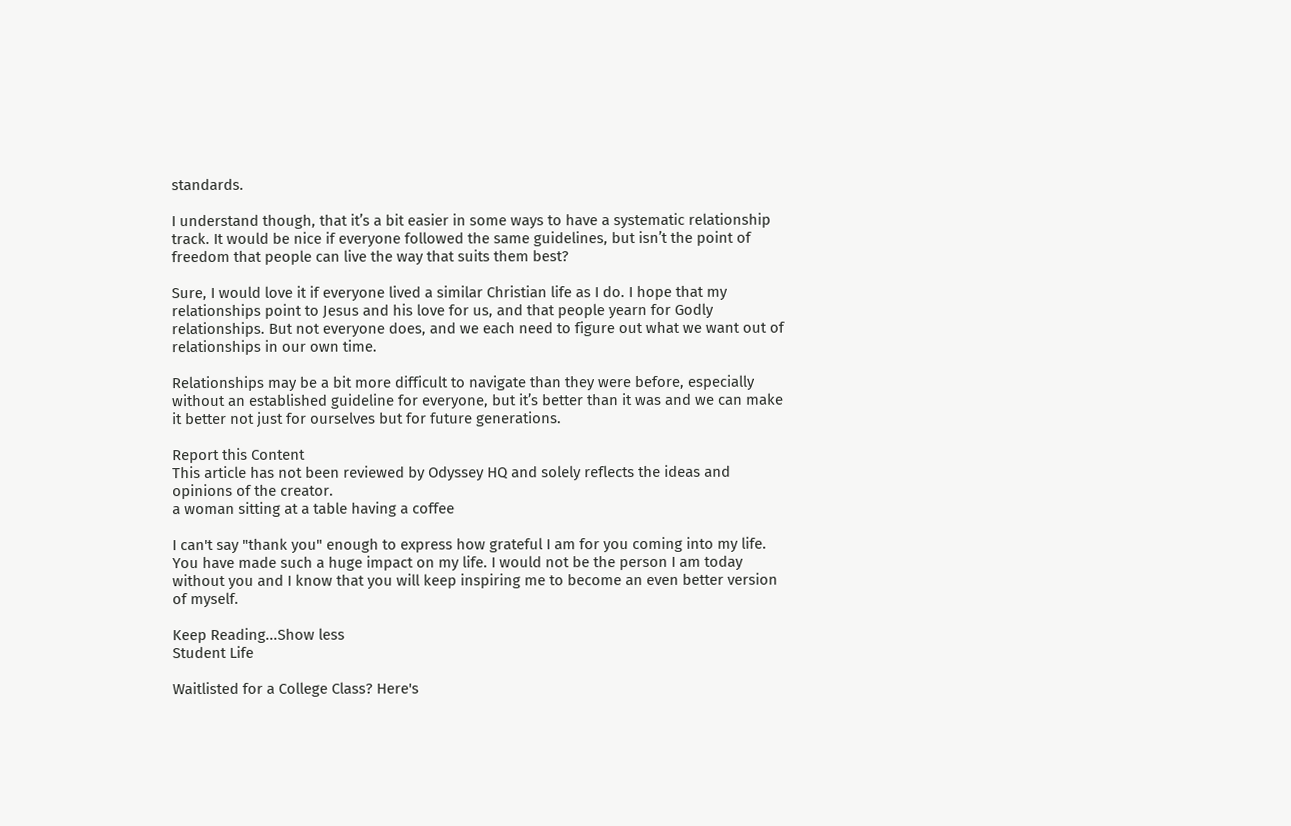standards.

I understand though, that it’s a bit easier in some ways to have a systematic relationship track. It would be nice if everyone followed the same guidelines, but isn’t the point of freedom that people can live the way that suits them best?

Sure, I would love it if everyone lived a similar Christian life as I do. I hope that my relationships point to Jesus and his love for us, and that people yearn for Godly relationships. But not everyone does, and we each need to figure out what we want out of relationships in our own time.

Relationships may be a bit more difficult to navigate than they were before, especially without an established guideline for everyone, but it’s better than it was and we can make it better not just for ourselves but for future generations.

Report this Content
This article has not been reviewed by Odyssey HQ and solely reflects the ideas and opinions of the creator.
a woman sitting at a table having a coffee

I can't say "thank you" enough to express how grateful I am for you coming into my life. You have made such a huge impact on my life. I would not be the person I am today without you and I know that you will keep inspiring me to become an even better version of myself.

Keep Reading...Show less
Student Life

Waitlisted for a College Class? Here's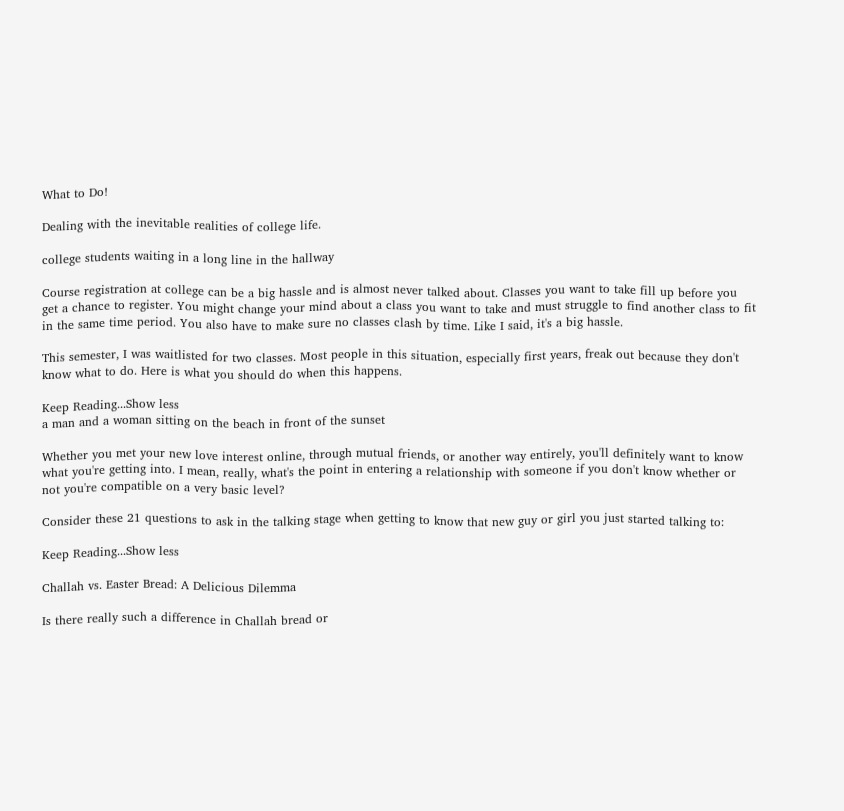What to Do!

Dealing with the inevitable realities of college life.

college students waiting in a long line in the hallway

Course registration at college can be a big hassle and is almost never talked about. Classes you want to take fill up before you get a chance to register. You might change your mind about a class you want to take and must struggle to find another class to fit in the same time period. You also have to make sure no classes clash by time. Like I said, it's a big hassle.

This semester, I was waitlisted for two classes. Most people in this situation, especially first years, freak out because they don't know what to do. Here is what you should do when this happens.

Keep Reading...Show less
a man and a woman sitting on the beach in front of the sunset

Whether you met your new love interest online, through mutual friends, or another way entirely, you'll definitely want to know what you're getting into. I mean, really, what's the point in entering a relationship with someone if you don't know whether or not you're compatible on a very basic level?

Consider these 21 questions to ask in the talking stage when getting to know that new guy or girl you just started talking to:

Keep Reading...Show less

Challah vs. Easter Bread: A Delicious Dilemma

Is there really such a difference in Challah bread or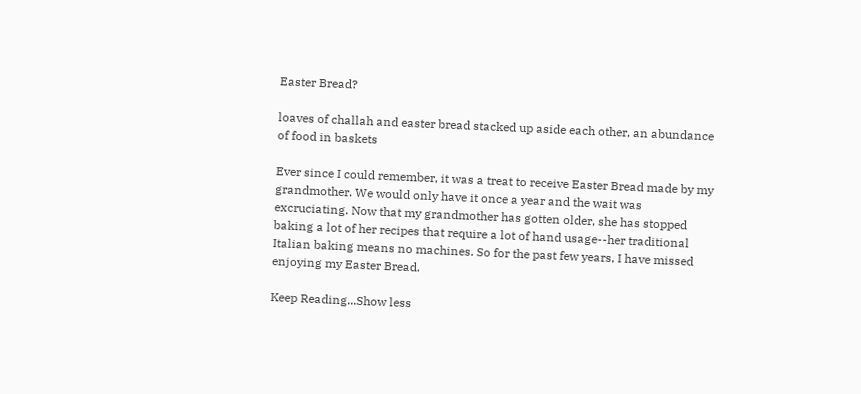Easter Bread?

loaves of challah and easter bread stacked up aside each other, an abundance of food in baskets

Ever since I could remember, it was a treat to receive Easter Bread made by my grandmother. We would only have it once a year and the wait was excruciating. Now that my grandmother has gotten older, she has stopped baking a lot of her recipes that require a lot of hand usage--her traditional Italian baking means no machines. So for the past few years, I have missed enjoying my Easter Bread.

Keep Reading...Show less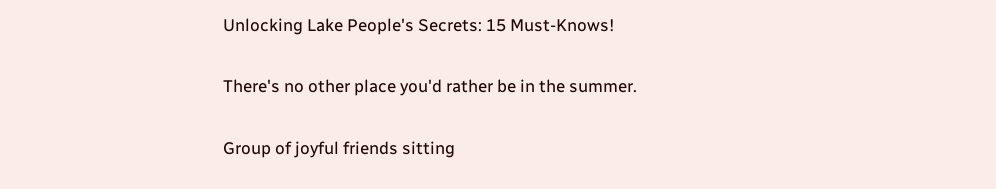Unlocking Lake People's Secrets: 15 Must-Knows!

There's no other place you'd rather be in the summer.

Group of joyful friends sitting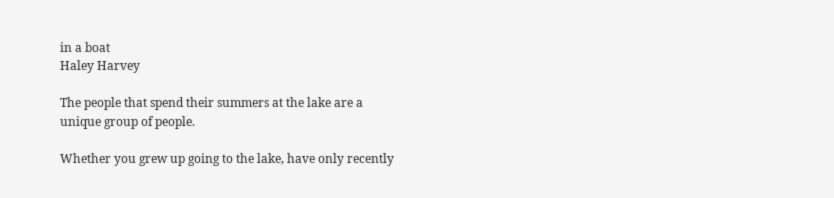in a boat
Haley Harvey

The people that spend their summers at the lake are a unique group of people.

Whether you grew up going to the lake, have only recently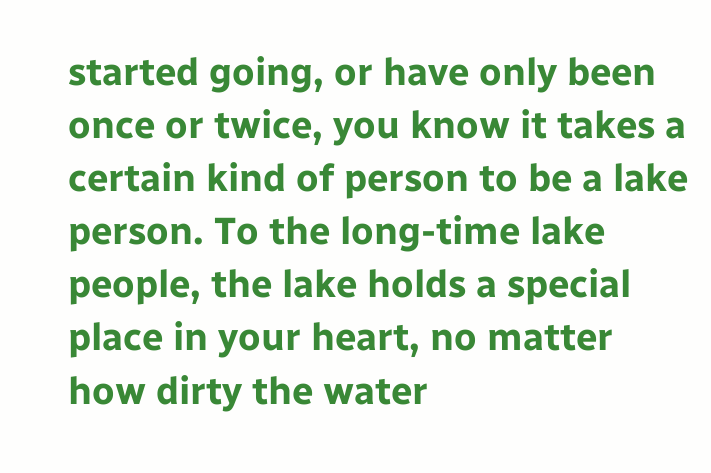started going, or have only been once or twice, you know it takes a certain kind of person to be a lake person. To the long-time lake people, the lake holds a special place in your heart, no matter how dirty the water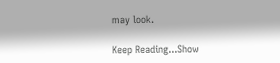may look.

Keep Reading...Show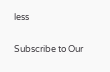less

Subscribe to Our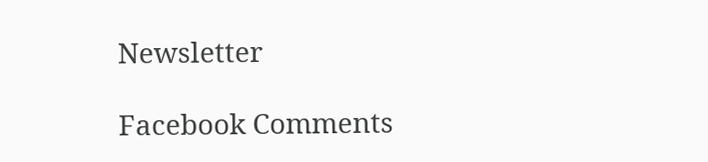Newsletter

Facebook Comments